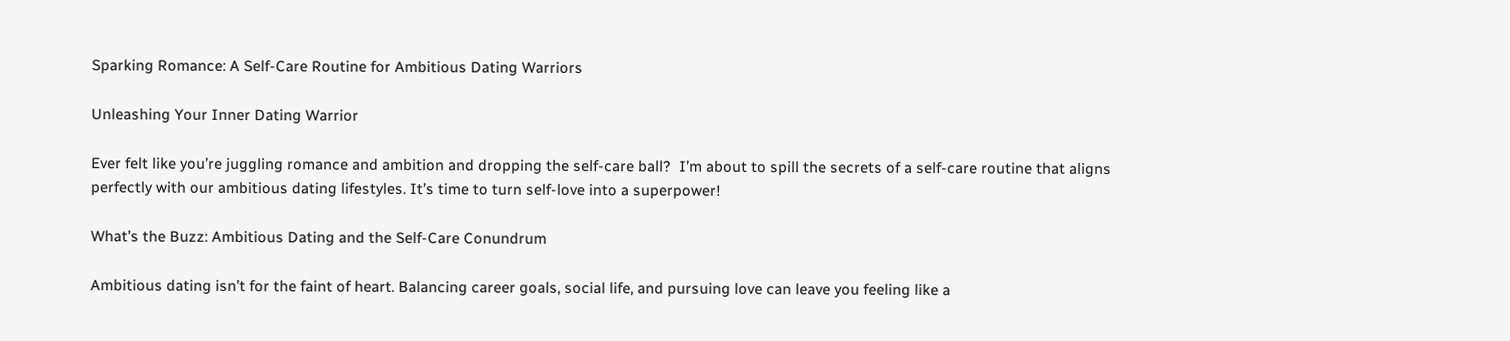Sparking Romance: A Self-Care Routine for Ambitious Dating Warriors

Unleashing Your Inner Dating Warrior

Ever felt like you’re juggling romance and ambition and dropping the self-care ball?  I’m about to spill the secrets of a self-care routine that aligns perfectly with our ambitious dating lifestyles. It’s time to turn self-love into a superpower!

What’s the Buzz: Ambitious Dating and the Self-Care Conundrum

Ambitious dating isn’t for the faint of heart. Balancing career goals, social life, and pursuing love can leave you feeling like a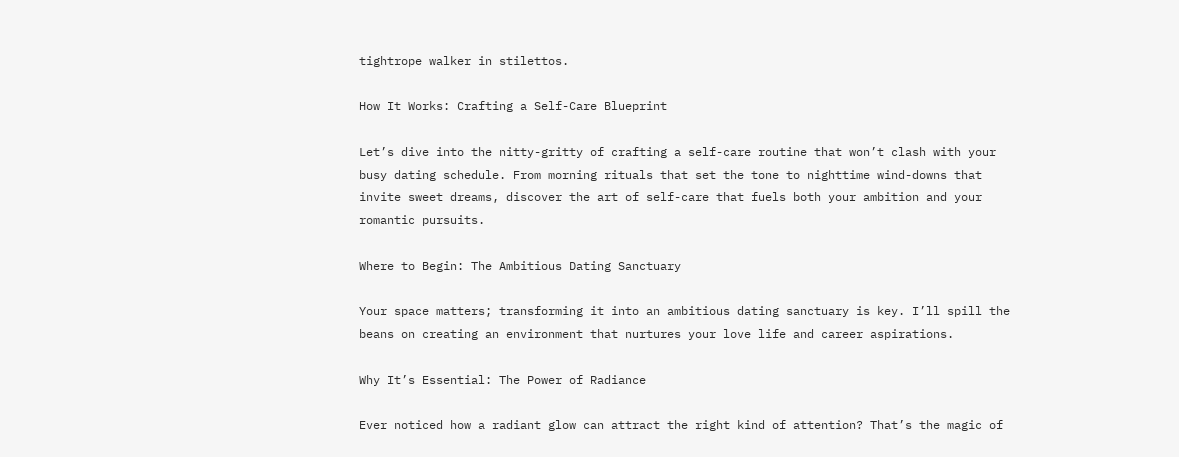tightrope walker in stilettos.

How It Works: Crafting a Self-Care Blueprint

Let’s dive into the nitty-gritty of crafting a self-care routine that won’t clash with your busy dating schedule. From morning rituals that set the tone to nighttime wind-downs that invite sweet dreams, discover the art of self-care that fuels both your ambition and your romantic pursuits.

Where to Begin: The Ambitious Dating Sanctuary

Your space matters; transforming it into an ambitious dating sanctuary is key. I’ll spill the beans on creating an environment that nurtures your love life and career aspirations.

Why It’s Essential: The Power of Radiance

Ever noticed how a radiant glow can attract the right kind of attention? That’s the magic of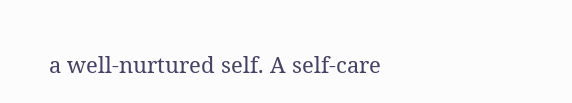a well-nurtured self. A self-care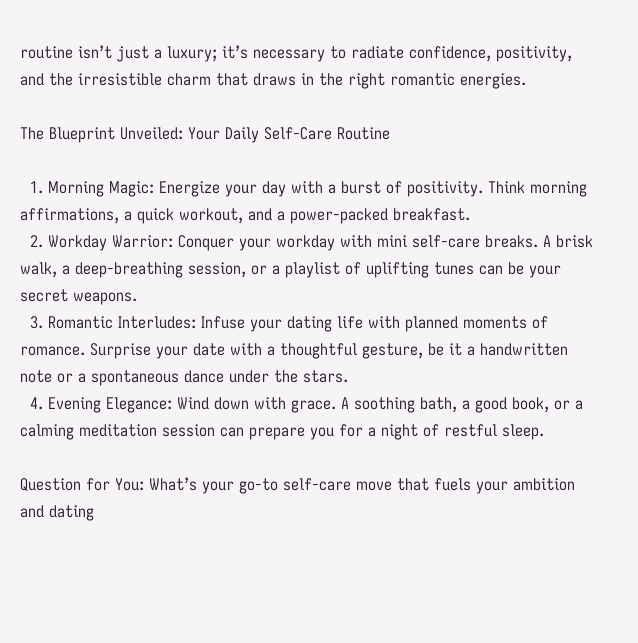routine isn’t just a luxury; it’s necessary to radiate confidence, positivity, and the irresistible charm that draws in the right romantic energies.

The Blueprint Unveiled: Your Daily Self-Care Routine

  1. Morning Magic: Energize your day with a burst of positivity. Think morning affirmations, a quick workout, and a power-packed breakfast.
  2. Workday Warrior: Conquer your workday with mini self-care breaks. A brisk walk, a deep-breathing session, or a playlist of uplifting tunes can be your secret weapons.
  3. Romantic Interludes: Infuse your dating life with planned moments of romance. Surprise your date with a thoughtful gesture, be it a handwritten note or a spontaneous dance under the stars.
  4. Evening Elegance: Wind down with grace. A soothing bath, a good book, or a calming meditation session can prepare you for a night of restful sleep.

Question for You: What’s your go-to self-care move that fuels your ambition and dating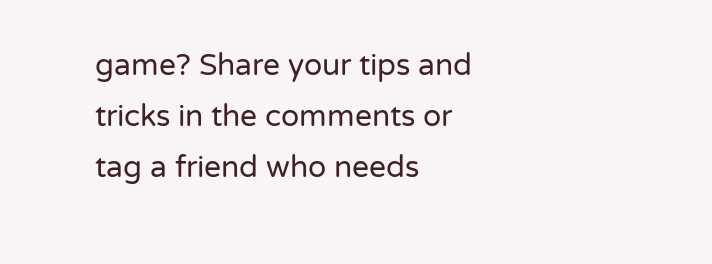game? Share your tips and tricks in the comments or tag a friend who needs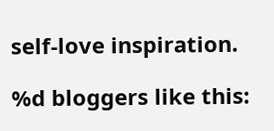self-love inspiration.

%d bloggers like this: